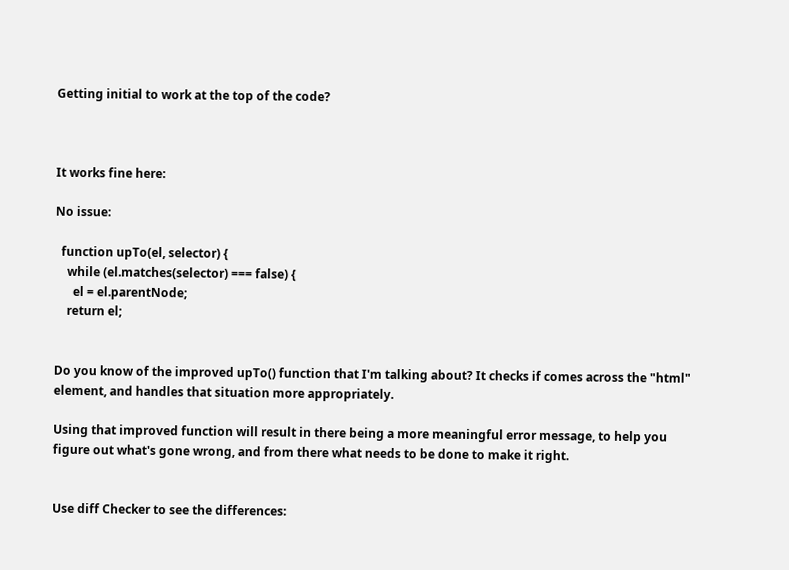Getting initial to work at the top of the code?



It works fine here:

No issue:

  function upTo(el, selector) {
    while (el.matches(selector) === false) {
      el = el.parentNode;
    return el;


Do you know of the improved upTo() function that I'm talking about? It checks if comes across the "html" element, and handles that situation more appropriately.

Using that improved function will result in there being a more meaningful error message, to help you figure out what's gone wrong, and from there what needs to be done to make it right.


Use diff Checker to see the differences: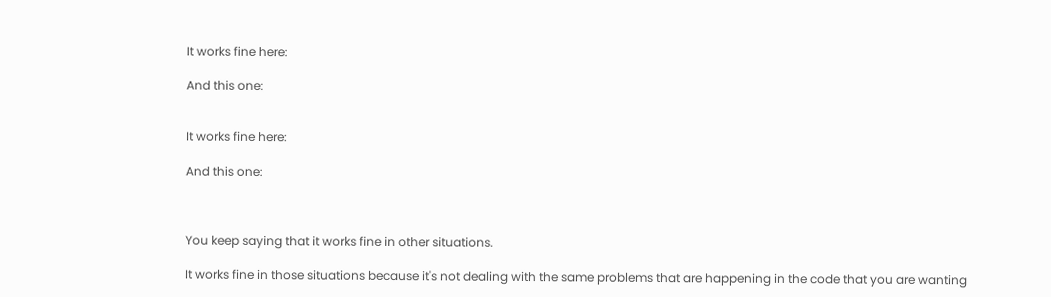It works fine here:

And this one:


It works fine here:

And this one:



You keep saying that it works fine in other situations.

It works fine in those situations because it's not dealing with the same problems that are happening in the code that you are wanting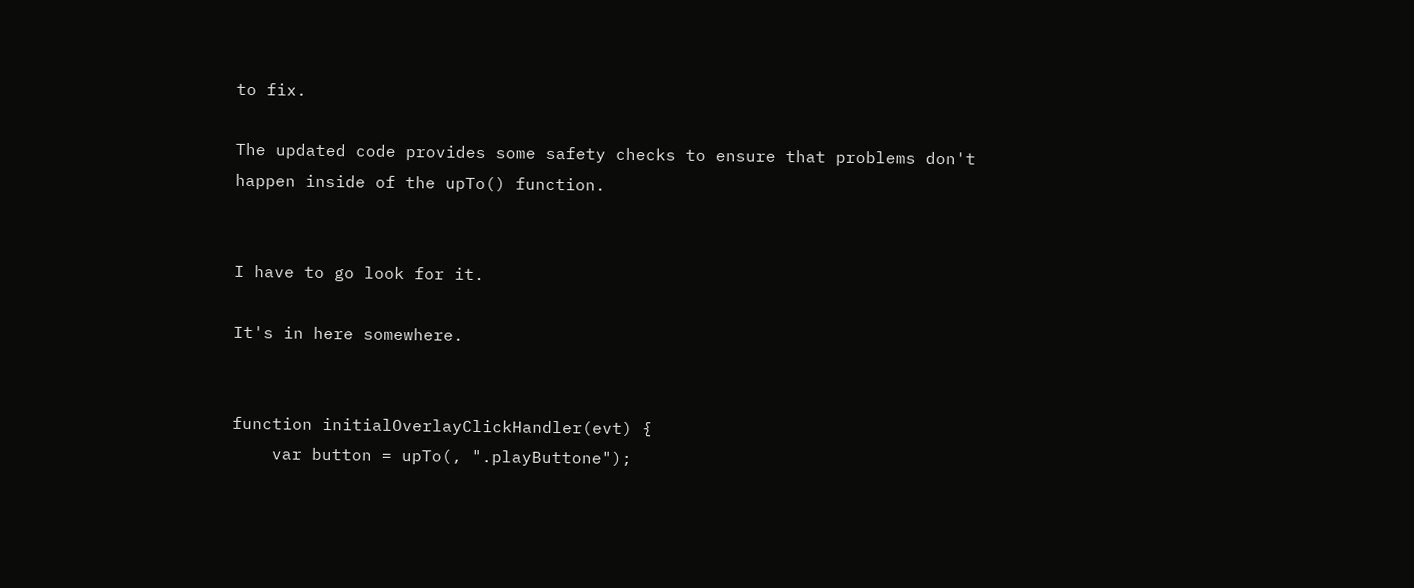to fix.

The updated code provides some safety checks to ensure that problems don't happen inside of the upTo() function.


I have to go look for it.

It's in here somewhere.


function initialOverlayClickHandler(evt) {
    var button = upTo(, ".playButtone");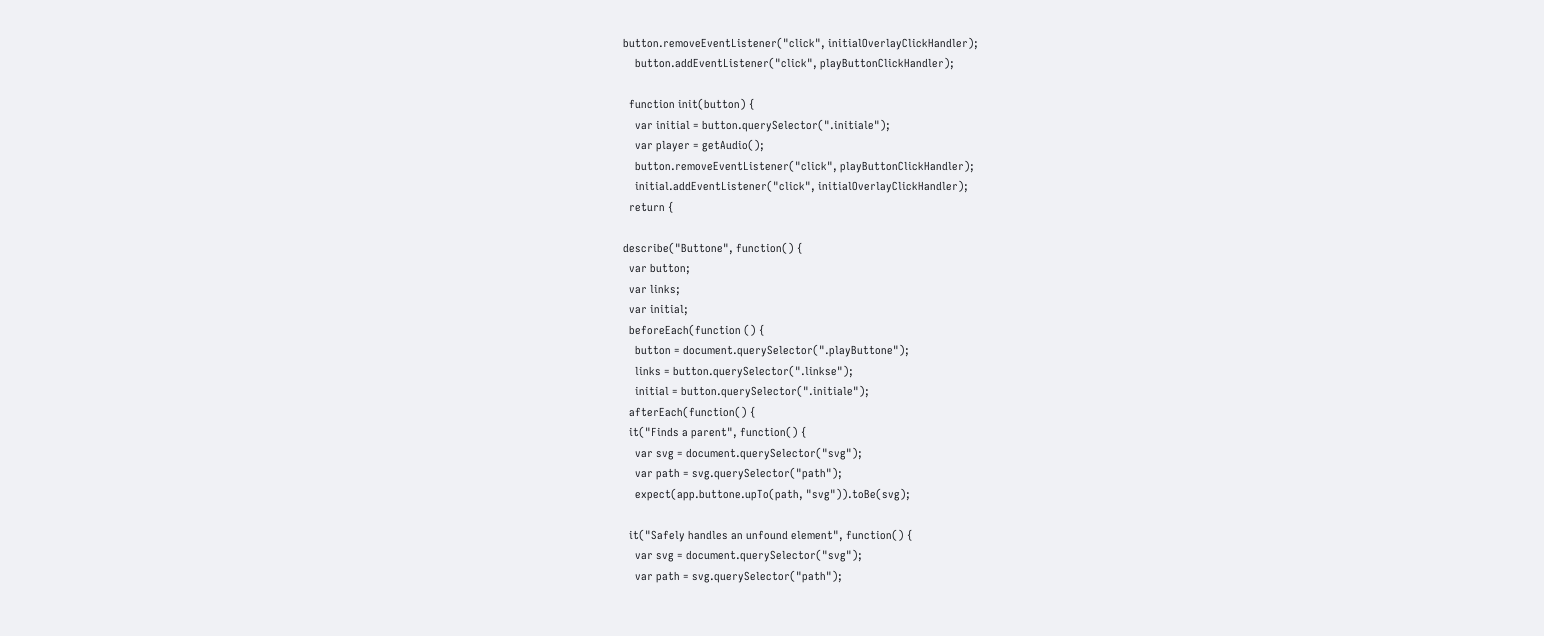button.removeEventListener("click", initialOverlayClickHandler);
    button.addEventListener("click", playButtonClickHandler);

  function init(button) {
    var initial = button.querySelector(".initiale");
    var player = getAudio();
    button.removeEventListener("click", playButtonClickHandler);
    initial.addEventListener("click", initialOverlayClickHandler);
  return {

describe("Buttone", function() {
  var button;
  var links;
  var initial;
  beforeEach(function () {
    button = document.querySelector(".playButtone");
    links = button.querySelector(".linkse");
    initial = button.querySelector(".initiale");
  afterEach(function() {
  it("Finds a parent", function() {
    var svg = document.querySelector("svg");
    var path = svg.querySelector("path");
    expect(app.buttone.upTo(path, "svg")).toBe(svg);

  it("Safely handles an unfound element", function() {
    var svg = document.querySelector("svg");
    var path = svg.querySelector("path");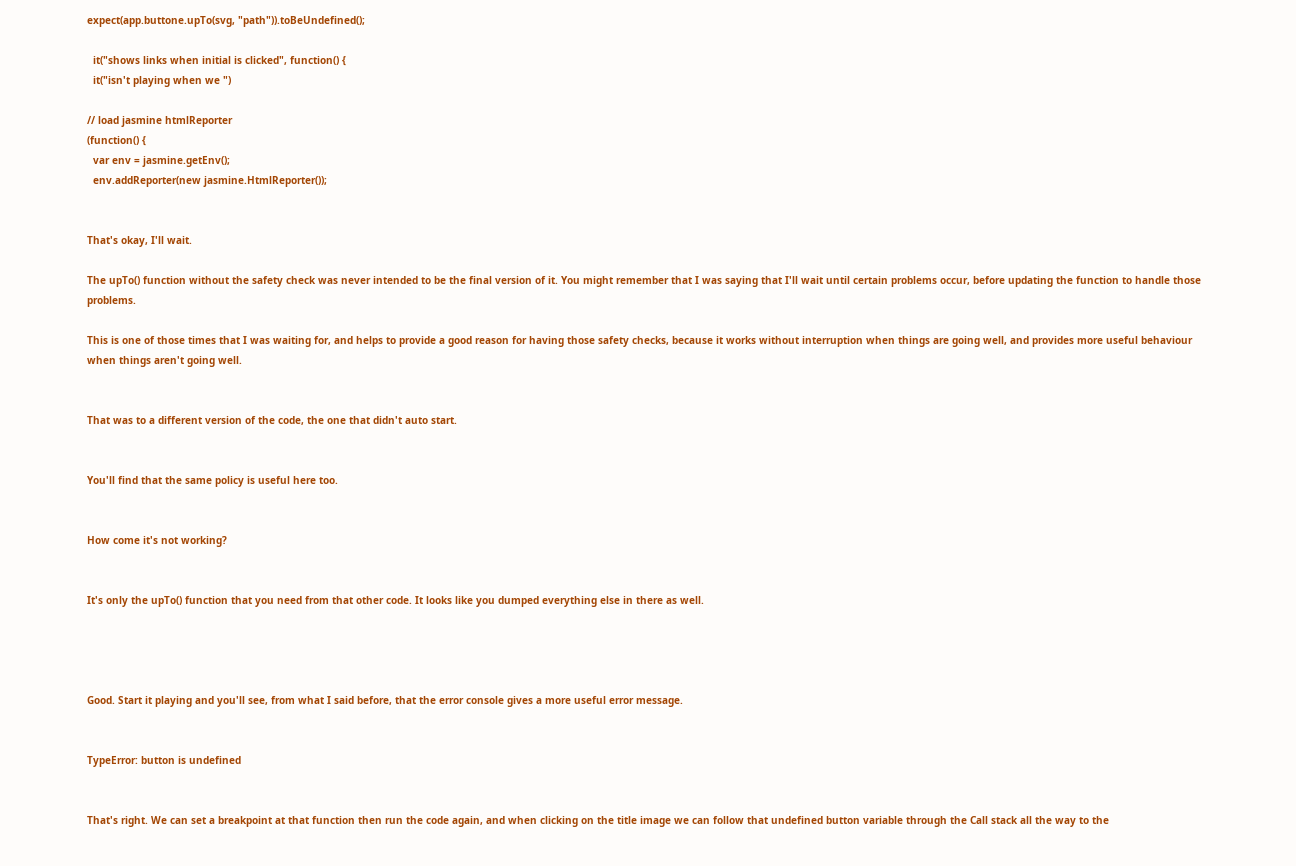expect(app.buttone.upTo(svg, "path")).toBeUndefined();

  it("shows links when initial is clicked", function() {
  it("isn't playing when we ")

// load jasmine htmlReporter
(function() {
  var env = jasmine.getEnv();
  env.addReporter(new jasmine.HtmlReporter());


That's okay, I'll wait.

The upTo() function without the safety check was never intended to be the final version of it. You might remember that I was saying that I'll wait until certain problems occur, before updating the function to handle those problems.

This is one of those times that I was waiting for, and helps to provide a good reason for having those safety checks, because it works without interruption when things are going well, and provides more useful behaviour when things aren't going well.


That was to a different version of the code, the one that didn't auto start.


You'll find that the same policy is useful here too.


How come it's not working?


It's only the upTo() function that you need from that other code. It looks like you dumped everything else in there as well.




Good. Start it playing and you'll see, from what I said before, that the error console gives a more useful error message.


TypeError: button is undefined


That's right. We can set a breakpoint at that function then run the code again, and when clicking on the title image we can follow that undefined button variable through the Call stack all the way to the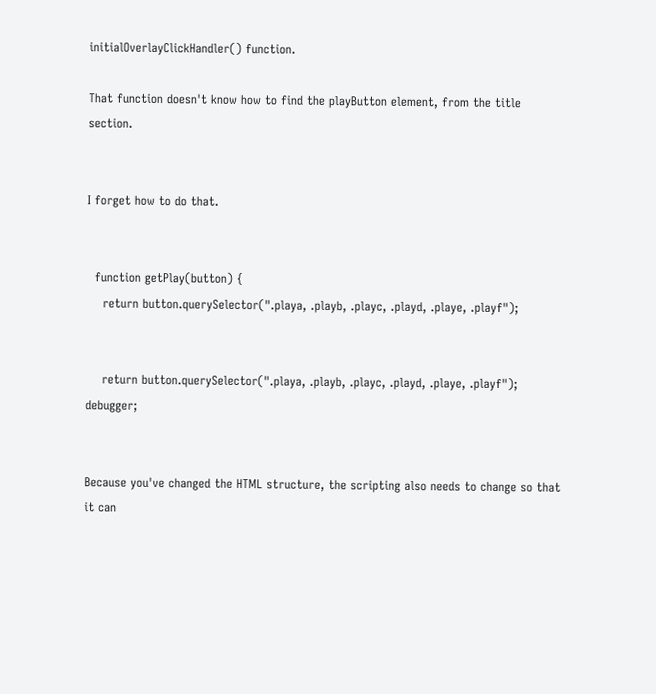initialOverlayClickHandler() function.

That function doesn't know how to find the playButton element, from the title section.


I forget how to do that.


  function getPlay(button) {
    return button.querySelector(".playa, .playb, .playc, .playd, .playe, .playf");


    return button.querySelector(".playa, .playb, .playc, .playd, .playe, .playf"); debugger;


Because you've changed the HTML structure, the scripting also needs to change so that it can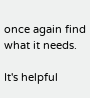once again find what it needs.

It's helpful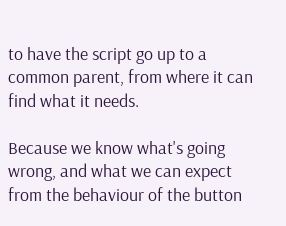to have the script go up to a common parent, from where it can find what it needs.

Because we know what's going wrong, and what we can expect from the behaviour of the button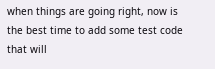when things are going right, now is the best time to add some test code that will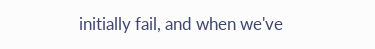initially fail, and when we've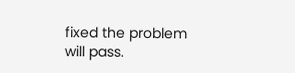fixed the problem will pass.